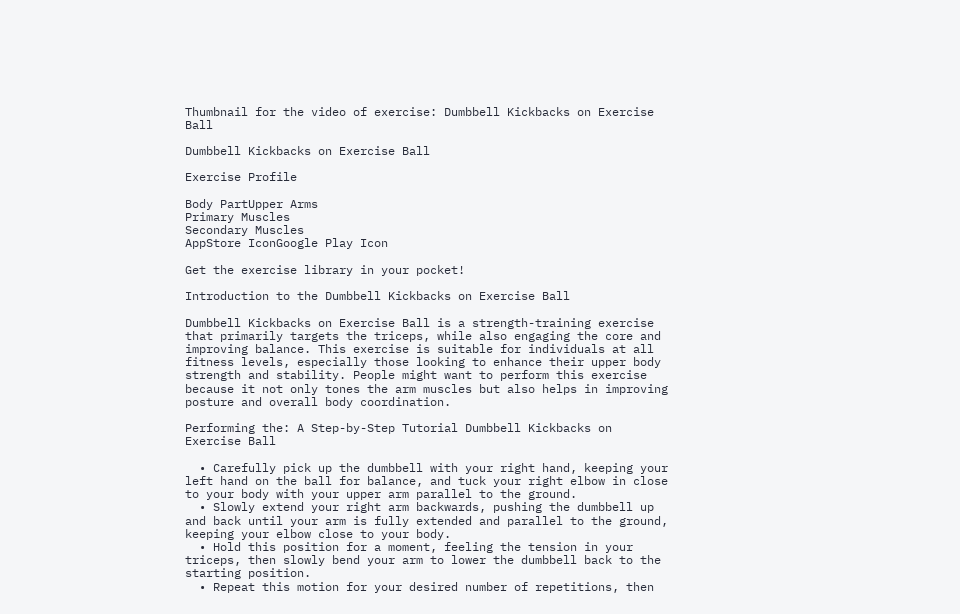Thumbnail for the video of exercise: Dumbbell Kickbacks on Exercise Ball

Dumbbell Kickbacks on Exercise Ball

Exercise Profile

Body PartUpper Arms
Primary Muscles
Secondary Muscles
AppStore IconGoogle Play Icon

Get the exercise library in your pocket!

Introduction to the Dumbbell Kickbacks on Exercise Ball

Dumbbell Kickbacks on Exercise Ball is a strength-training exercise that primarily targets the triceps, while also engaging the core and improving balance. This exercise is suitable for individuals at all fitness levels, especially those looking to enhance their upper body strength and stability. People might want to perform this exercise because it not only tones the arm muscles but also helps in improving posture and overall body coordination.

Performing the: A Step-by-Step Tutorial Dumbbell Kickbacks on Exercise Ball

  • Carefully pick up the dumbbell with your right hand, keeping your left hand on the ball for balance, and tuck your right elbow in close to your body with your upper arm parallel to the ground.
  • Slowly extend your right arm backwards, pushing the dumbbell up and back until your arm is fully extended and parallel to the ground, keeping your elbow close to your body.
  • Hold this position for a moment, feeling the tension in your triceps, then slowly bend your arm to lower the dumbbell back to the starting position.
  • Repeat this motion for your desired number of repetitions, then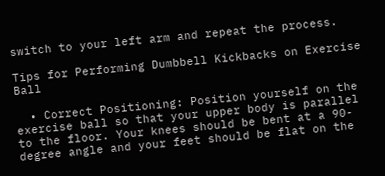switch to your left arm and repeat the process.

Tips for Performing Dumbbell Kickbacks on Exercise Ball

  • Correct Positioning: Position yourself on the exercise ball so that your upper body is parallel to the floor. Your knees should be bent at a 90-degree angle and your feet should be flat on the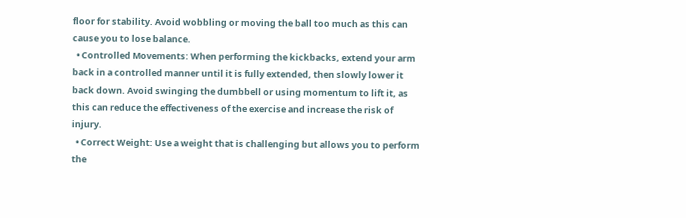floor for stability. Avoid wobbling or moving the ball too much as this can cause you to lose balance.
  • Controlled Movements: When performing the kickbacks, extend your arm back in a controlled manner until it is fully extended, then slowly lower it back down. Avoid swinging the dumbbell or using momentum to lift it, as this can reduce the effectiveness of the exercise and increase the risk of injury.
  • Correct Weight: Use a weight that is challenging but allows you to perform the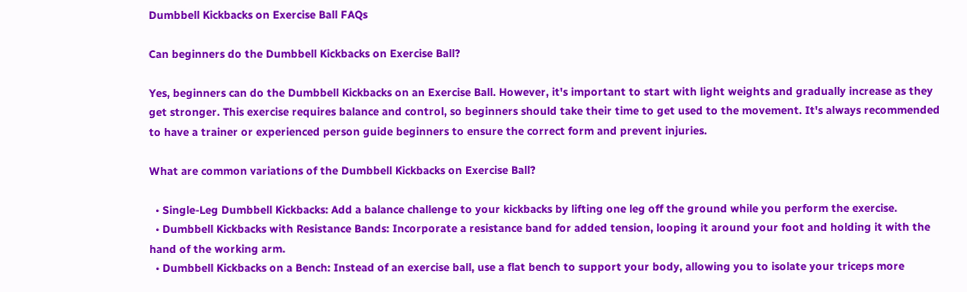Dumbbell Kickbacks on Exercise Ball FAQs

Can beginners do the Dumbbell Kickbacks on Exercise Ball?

Yes, beginners can do the Dumbbell Kickbacks on an Exercise Ball. However, it's important to start with light weights and gradually increase as they get stronger. This exercise requires balance and control, so beginners should take their time to get used to the movement. It's always recommended to have a trainer or experienced person guide beginners to ensure the correct form and prevent injuries.

What are common variations of the Dumbbell Kickbacks on Exercise Ball?

  • Single-Leg Dumbbell Kickbacks: Add a balance challenge to your kickbacks by lifting one leg off the ground while you perform the exercise.
  • Dumbbell Kickbacks with Resistance Bands: Incorporate a resistance band for added tension, looping it around your foot and holding it with the hand of the working arm.
  • Dumbbell Kickbacks on a Bench: Instead of an exercise ball, use a flat bench to support your body, allowing you to isolate your triceps more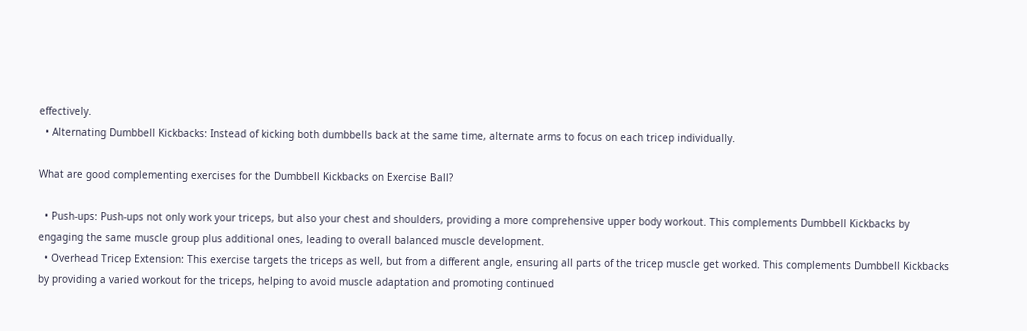effectively.
  • Alternating Dumbbell Kickbacks: Instead of kicking both dumbbells back at the same time, alternate arms to focus on each tricep individually.

What are good complementing exercises for the Dumbbell Kickbacks on Exercise Ball?

  • Push-ups: Push-ups not only work your triceps, but also your chest and shoulders, providing a more comprehensive upper body workout. This complements Dumbbell Kickbacks by engaging the same muscle group plus additional ones, leading to overall balanced muscle development.
  • Overhead Tricep Extension: This exercise targets the triceps as well, but from a different angle, ensuring all parts of the tricep muscle get worked. This complements Dumbbell Kickbacks by providing a varied workout for the triceps, helping to avoid muscle adaptation and promoting continued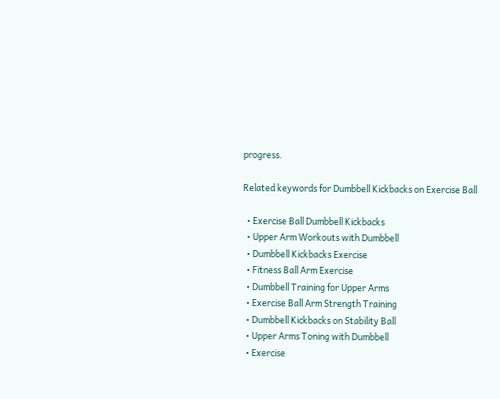progress.

Related keywords for Dumbbell Kickbacks on Exercise Ball

  • Exercise Ball Dumbbell Kickbacks
  • Upper Arm Workouts with Dumbbell
  • Dumbbell Kickbacks Exercise
  • Fitness Ball Arm Exercise
  • Dumbbell Training for Upper Arms
  • Exercise Ball Arm Strength Training
  • Dumbbell Kickbacks on Stability Ball
  • Upper Arms Toning with Dumbbell
  • Exercise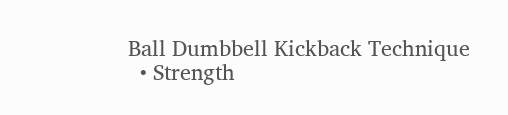Ball Dumbbell Kickback Technique
  • Strength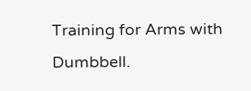Training for Arms with Dumbbell.